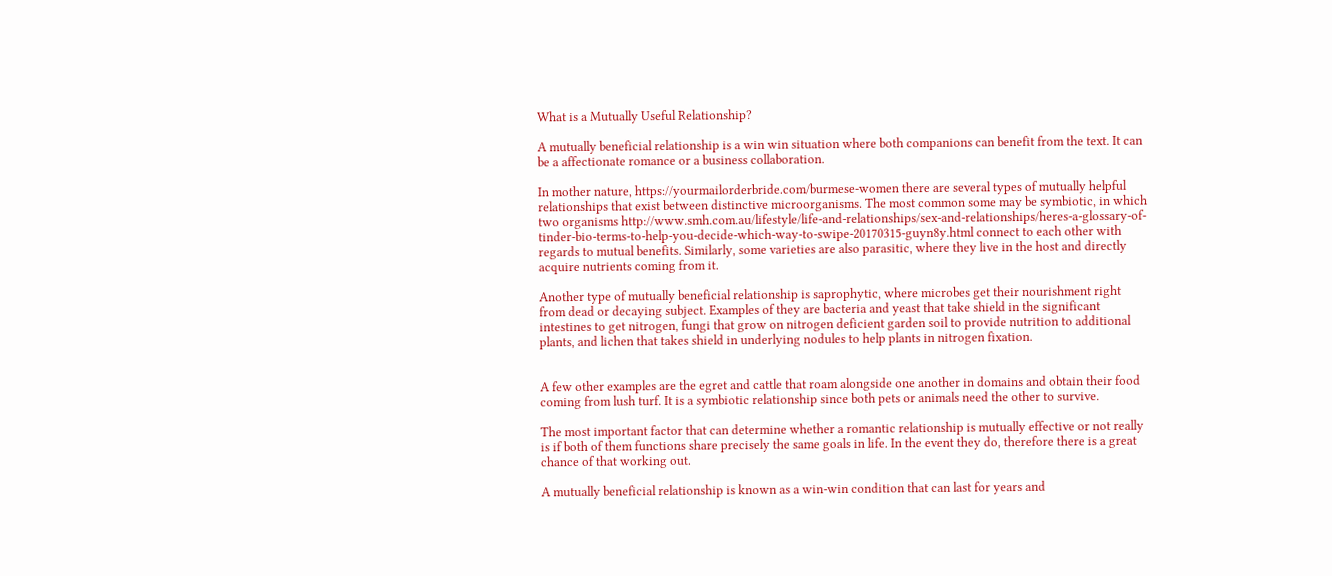What is a Mutually Useful Relationship?

A mutually beneficial relationship is a win win situation where both companions can benefit from the text. It can be a affectionate romance or a business collaboration.

In mother nature, https://yourmailorderbride.com/burmese-women there are several types of mutually helpful relationships that exist between distinctive microorganisms. The most common some may be symbiotic, in which two organisms http://www.smh.com.au/lifestyle/life-and-relationships/sex-and-relationships/heres-a-glossary-of-tinder-bio-terms-to-help-you-decide-which-way-to-swipe-20170315-guyn8y.html connect to each other with regards to mutual benefits. Similarly, some varieties are also parasitic, where they live in the host and directly acquire nutrients coming from it.

Another type of mutually beneficial relationship is saprophytic, where microbes get their nourishment right from dead or decaying subject. Examples of they are bacteria and yeast that take shield in the significant intestines to get nitrogen, fungi that grow on nitrogen deficient garden soil to provide nutrition to additional plants, and lichen that takes shield in underlying nodules to help plants in nitrogen fixation.


A few other examples are the egret and cattle that roam alongside one another in domains and obtain their food coming from lush turf. It is a symbiotic relationship since both pets or animals need the other to survive.

The most important factor that can determine whether a romantic relationship is mutually effective or not really is if both of them functions share precisely the same goals in life. In the event they do, therefore there is a great chance of that working out.

A mutually beneficial relationship is known as a win-win condition that can last for years and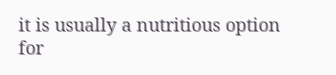it is usually a nutritious option for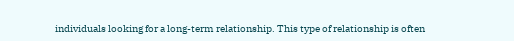individuals looking for a long-term relationship. This type of relationship is often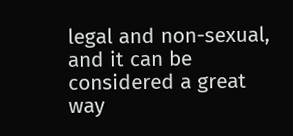legal and non-sexual, and it can be considered a great way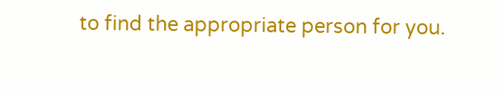to find the appropriate person for you.